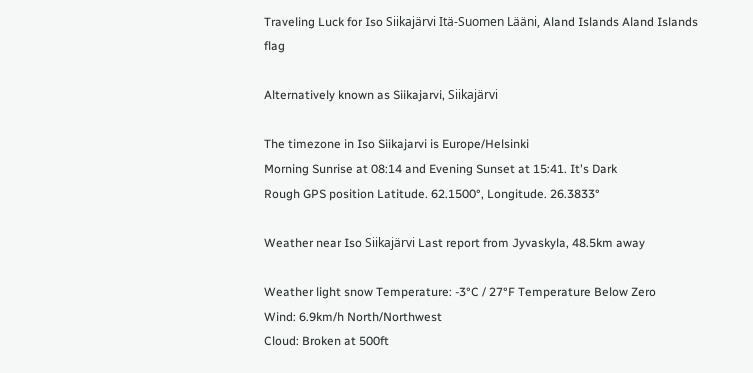Traveling Luck for Iso Siikajärvi Itä-Suomen Lääni, Aland Islands Aland Islands flag

Alternatively known as Siikajarvi, Siikajärvi

The timezone in Iso Siikajarvi is Europe/Helsinki
Morning Sunrise at 08:14 and Evening Sunset at 15:41. It's Dark
Rough GPS position Latitude. 62.1500°, Longitude. 26.3833°

Weather near Iso Siikajärvi Last report from Jyvaskyla, 48.5km away

Weather light snow Temperature: -3°C / 27°F Temperature Below Zero
Wind: 6.9km/h North/Northwest
Cloud: Broken at 500ft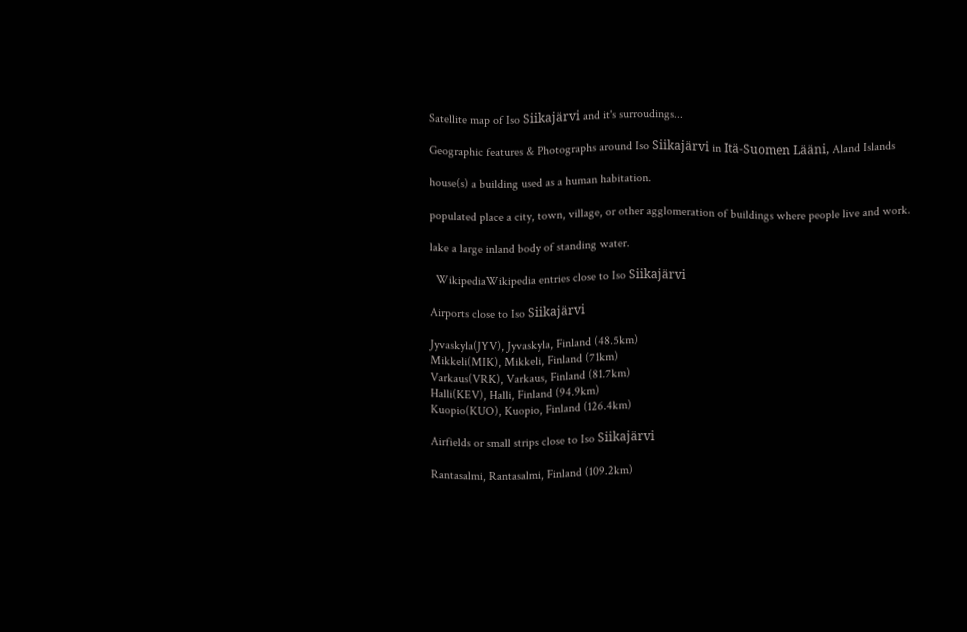Satellite map of Iso Siikajärvi and it's surroudings...

Geographic features & Photographs around Iso Siikajärvi in Itä-Suomen Lääni, Aland Islands

house(s) a building used as a human habitation.

populated place a city, town, village, or other agglomeration of buildings where people live and work.

lake a large inland body of standing water.

  WikipediaWikipedia entries close to Iso Siikajärvi

Airports close to Iso Siikajärvi

Jyvaskyla(JYV), Jyvaskyla, Finland (48.5km)
Mikkeli(MIK), Mikkeli, Finland (71km)
Varkaus(VRK), Varkaus, Finland (81.7km)
Halli(KEV), Halli, Finland (94.9km)
Kuopio(KUO), Kuopio, Finland (126.4km)

Airfields or small strips close to Iso Siikajärvi

Rantasalmi, Rantasalmi, Finland (109.2km)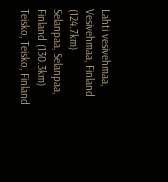Lahti vesivehmaa, Vesivehmaa, Finland (124.7km)
Selanpaa, Selanpaa, Finland (130.3km)
Teisko, Teisko, Finland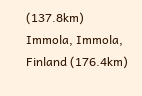(137.8km)
Immola, Immola, Finland (176.4km)